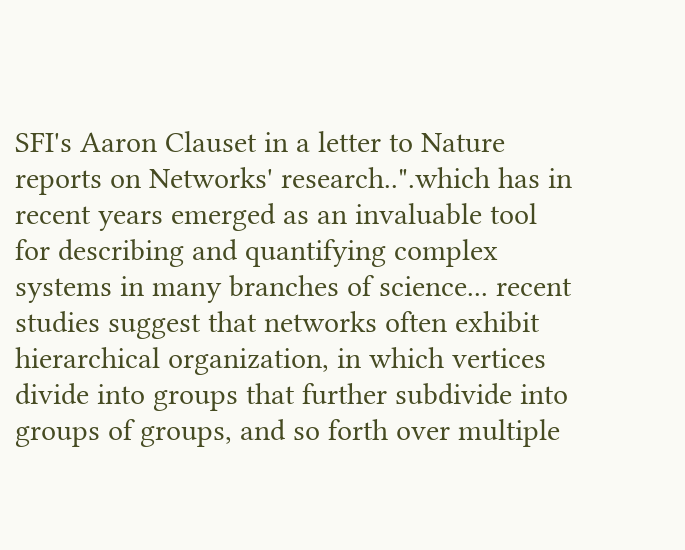SFI's Aaron Clauset in a letter to Nature reports on Networks' research..".which has in recent years emerged as an invaluable tool for describing and quantifying complex systems in many branches of science... recent studies suggest that networks often exhibit hierarchical organization, in which vertices divide into groups that further subdivide into groups of groups, and so forth over multiple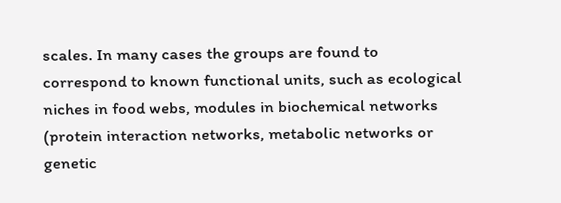scales. In many cases the groups are found to correspond to known functional units, such as ecological niches in food webs, modules in biochemical networks (protein interaction networks, metabolic networks or genetic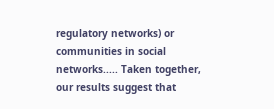regulatory networks) or communities in social networks..... Taken together, our results suggest that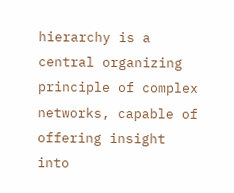hierarchy is a central organizing principle of complex networks, capable of offering insight into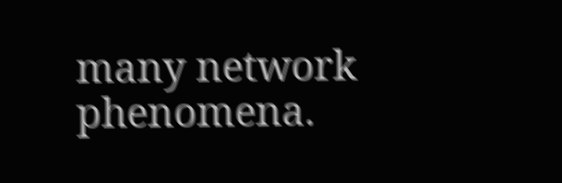many network phenomena.